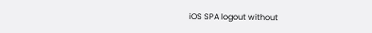iOS SPA logout without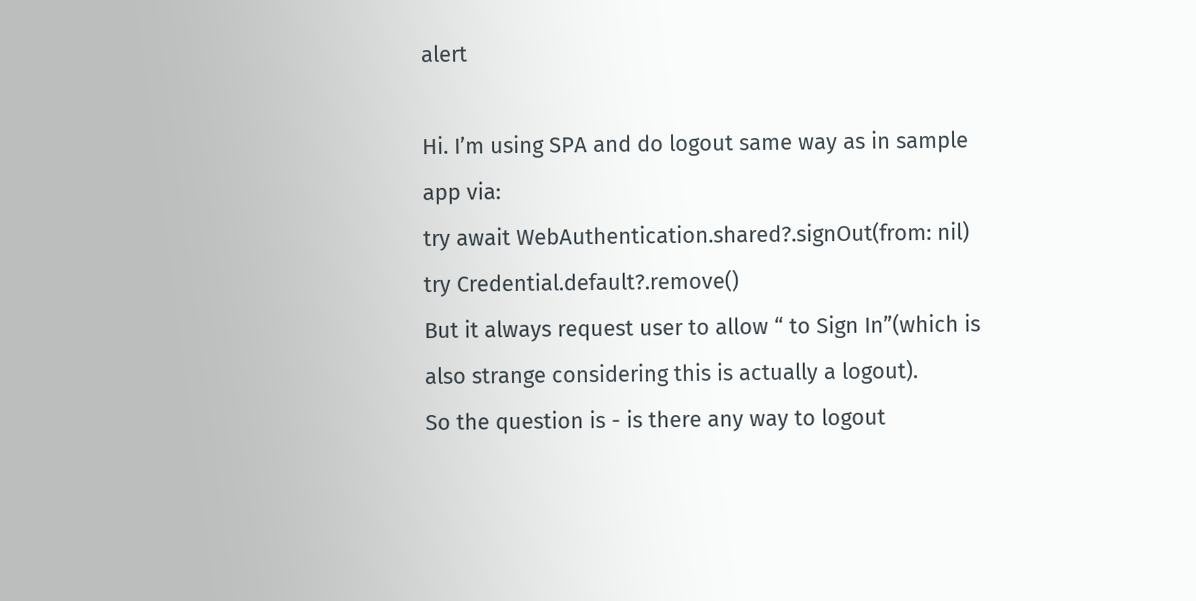alert

Hi. I’m using SPA and do logout same way as in sample app via:
try await WebAuthentication.shared?.signOut(from: nil)
try Credential.default?.remove()
But it always request user to allow “ to Sign In”(which is also strange considering this is actually a logout).
So the question is - is there any way to logout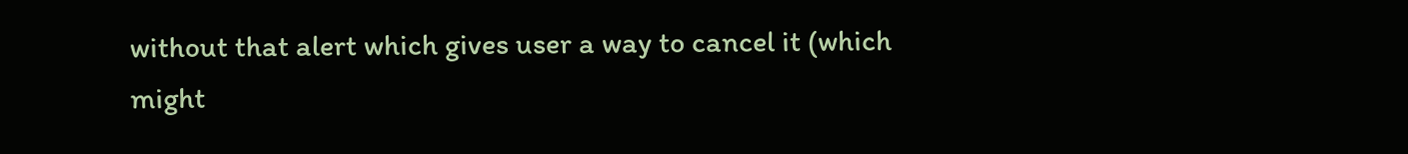without that alert which gives user a way to cancel it (which might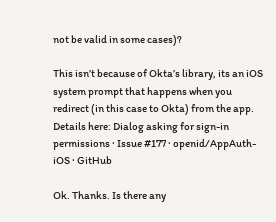not be valid in some cases)?

This isn’t because of Okta’s library, its an iOS system prompt that happens when you redirect (in this case to Okta) from the app. Details here: Dialog asking for sign-in permissions · Issue #177 · openid/AppAuth-iOS · GitHub

Ok. Thanks. Is there any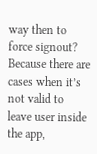way then to force signout? Because there are cases when it’s not valid to leave user inside the app,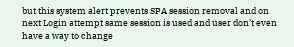but this system alert prevents SPA session removal and on next Login attempt same session is used and user don’t even have a way to change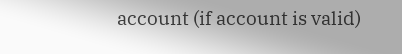account (if account is valid)